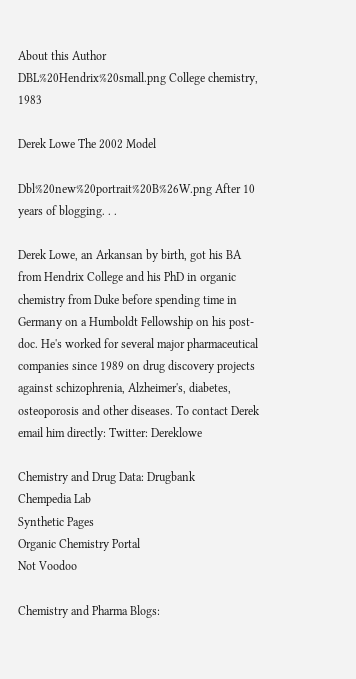About this Author
DBL%20Hendrix%20small.png College chemistry, 1983

Derek Lowe The 2002 Model

Dbl%20new%20portrait%20B%26W.png After 10 years of blogging. . .

Derek Lowe, an Arkansan by birth, got his BA from Hendrix College and his PhD in organic chemistry from Duke before spending time in Germany on a Humboldt Fellowship on his post-doc. He's worked for several major pharmaceutical companies since 1989 on drug discovery projects against schizophrenia, Alzheimer's, diabetes, osteoporosis and other diseases. To contact Derek email him directly: Twitter: Dereklowe

Chemistry and Drug Data: Drugbank
Chempedia Lab
Synthetic Pages
Organic Chemistry Portal
Not Voodoo

Chemistry and Pharma Blogs: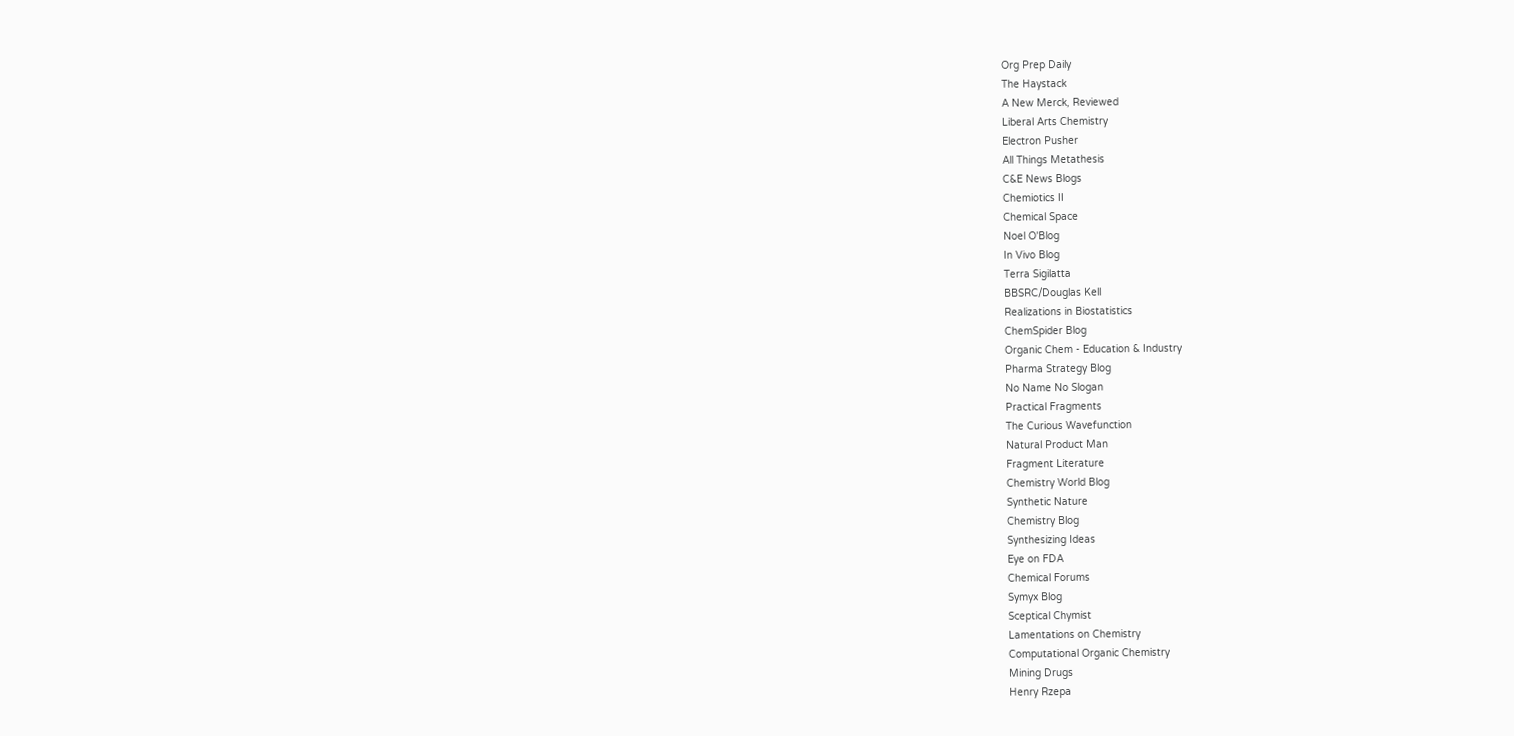Org Prep Daily
The Haystack
A New Merck, Reviewed
Liberal Arts Chemistry
Electron Pusher
All Things Metathesis
C&E News Blogs
Chemiotics II
Chemical Space
Noel O'Blog
In Vivo Blog
Terra Sigilatta
BBSRC/Douglas Kell
Realizations in Biostatistics
ChemSpider Blog
Organic Chem - Education & Industry
Pharma Strategy Blog
No Name No Slogan
Practical Fragments
The Curious Wavefunction
Natural Product Man
Fragment Literature
Chemistry World Blog
Synthetic Nature
Chemistry Blog
Synthesizing Ideas
Eye on FDA
Chemical Forums
Symyx Blog
Sceptical Chymist
Lamentations on Chemistry
Computational Organic Chemistry
Mining Drugs
Henry Rzepa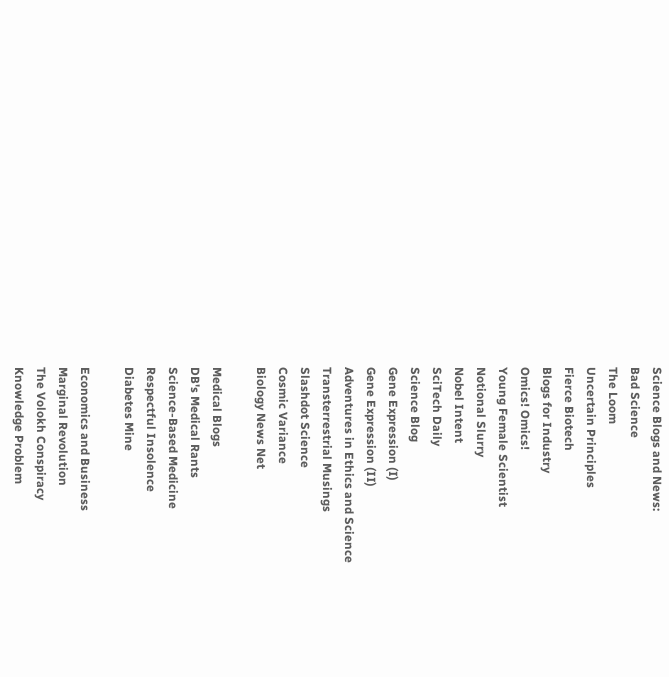Science Blogs and News:
Bad Science
The Loom
Uncertain Principles
Fierce Biotech
Blogs for Industry
Omics! Omics!
Young Female Scientist
Notional Slurry
Nobel Intent
SciTech Daily
Science Blog
Gene Expression (I)
Gene Expression (II)
Adventures in Ethics and Science
Transterrestrial Musings
Slashdot Science
Cosmic Variance
Biology News Net

Medical Blogs
DB's Medical Rants
Science-Based Medicine
Respectful Insolence
Diabetes Mine

Economics and Business
Marginal Revolution
The Volokh Conspiracy
Knowledge Problem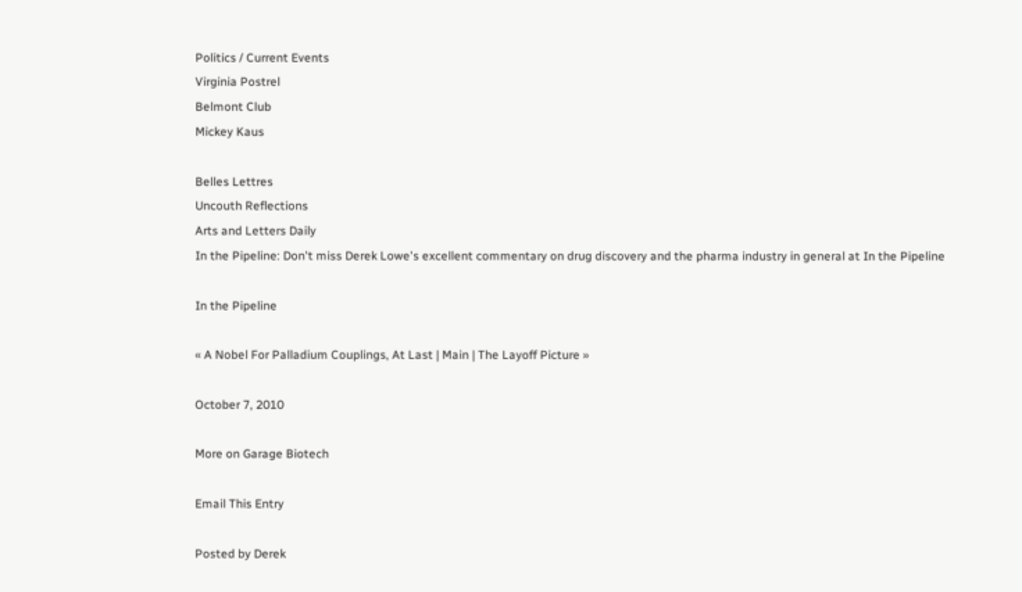Politics / Current Events
Virginia Postrel
Belmont Club
Mickey Kaus

Belles Lettres
Uncouth Reflections
Arts and Letters Daily
In the Pipeline: Don't miss Derek Lowe's excellent commentary on drug discovery and the pharma industry in general at In the Pipeline

In the Pipeline

« A Nobel For Palladium Couplings, At Last | Main | The Layoff Picture »

October 7, 2010

More on Garage Biotech

Email This Entry

Posted by Derek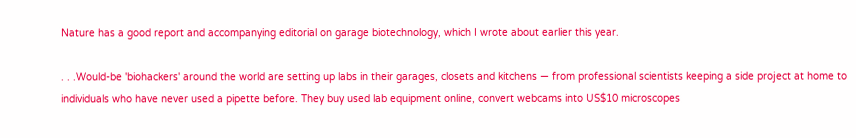Nature has a good report and accompanying editorial on garage biotechnology, which I wrote about earlier this year.

. . .Would-be 'biohackers' around the world are setting up labs in their garages, closets and kitchens — from professional scientists keeping a side project at home to individuals who have never used a pipette before. They buy used lab equipment online, convert webcams into US$10 microscopes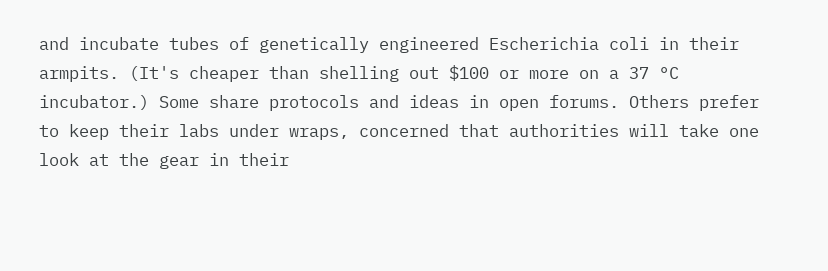and incubate tubes of genetically engineered Escherichia coli in their armpits. (It's cheaper than shelling out $100 or more on a 37 °C incubator.) Some share protocols and ideas in open forums. Others prefer to keep their labs under wraps, concerned that authorities will take one look at the gear in their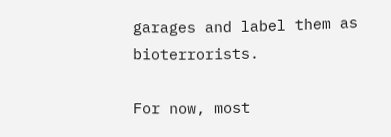garages and label them as bioterrorists.

For now, most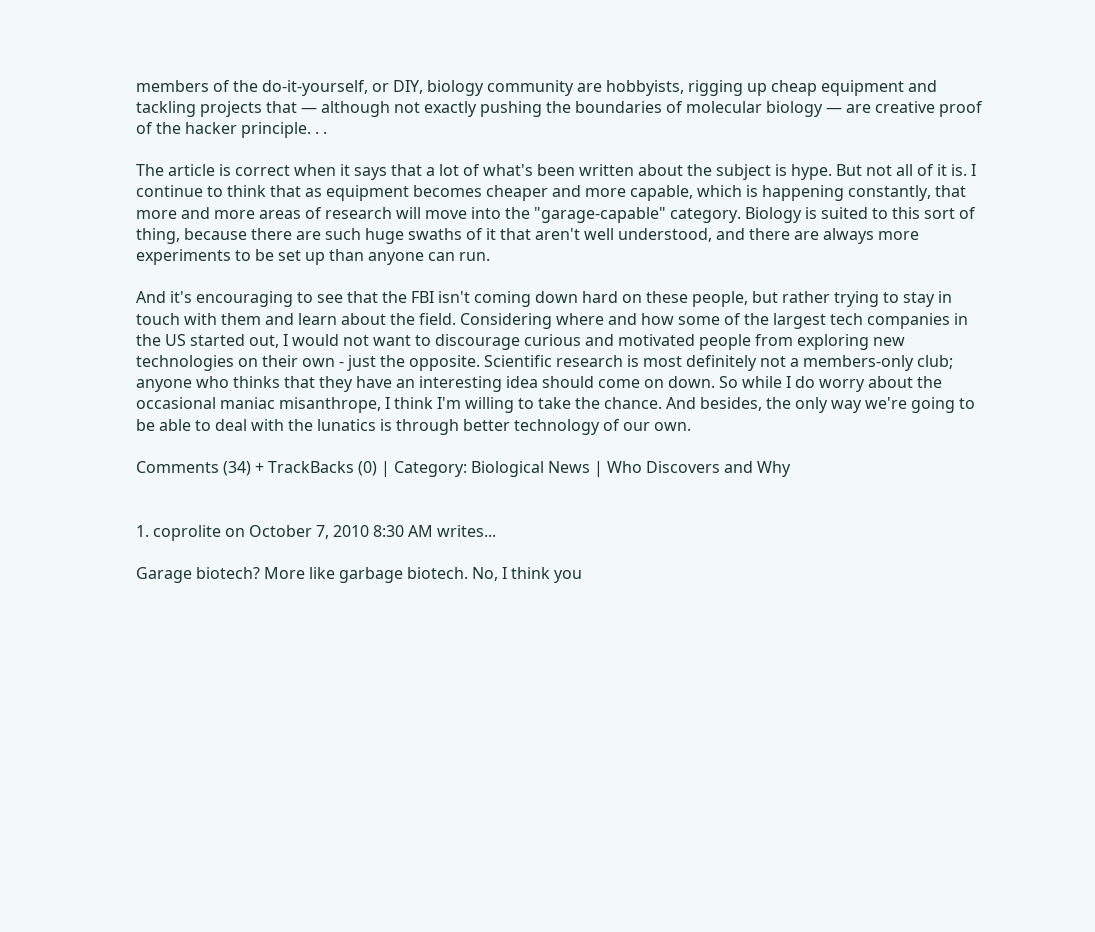members of the do-it-yourself, or DIY, biology community are hobbyists, rigging up cheap equipment and tackling projects that — although not exactly pushing the boundaries of molecular biology — are creative proof of the hacker principle. . .

The article is correct when it says that a lot of what's been written about the subject is hype. But not all of it is. I continue to think that as equipment becomes cheaper and more capable, which is happening constantly, that more and more areas of research will move into the "garage-capable" category. Biology is suited to this sort of thing, because there are such huge swaths of it that aren't well understood, and there are always more experiments to be set up than anyone can run.

And it's encouraging to see that the FBI isn't coming down hard on these people, but rather trying to stay in touch with them and learn about the field. Considering where and how some of the largest tech companies in the US started out, I would not want to discourage curious and motivated people from exploring new technologies on their own - just the opposite. Scientific research is most definitely not a members-only club; anyone who thinks that they have an interesting idea should come on down. So while I do worry about the occasional maniac misanthrope, I think I'm willing to take the chance. And besides, the only way we're going to be able to deal with the lunatics is through better technology of our own.

Comments (34) + TrackBacks (0) | Category: Biological News | Who Discovers and Why


1. coprolite on October 7, 2010 8:30 AM writes...

Garage biotech? More like garbage biotech. No, I think you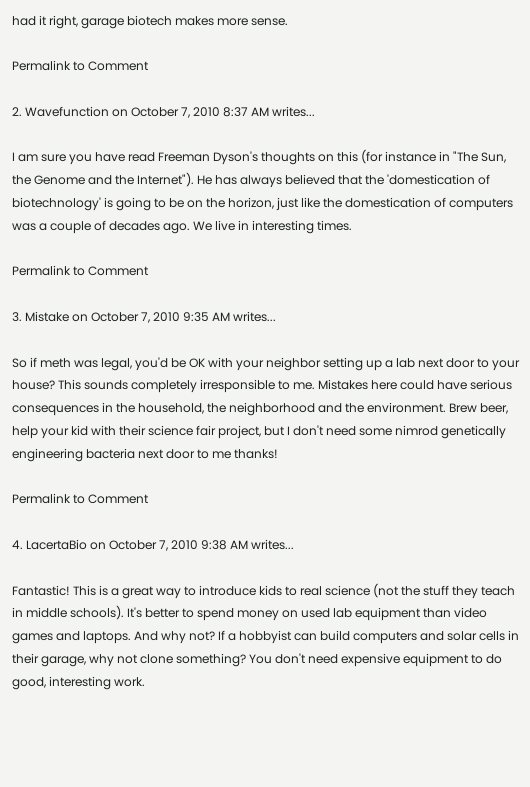had it right, garage biotech makes more sense.

Permalink to Comment

2. Wavefunction on October 7, 2010 8:37 AM writes...

I am sure you have read Freeman Dyson's thoughts on this (for instance in "The Sun, the Genome and the Internet"). He has always believed that the 'domestication of biotechnology' is going to be on the horizon, just like the domestication of computers was a couple of decades ago. We live in interesting times.

Permalink to Comment

3. Mistake on October 7, 2010 9:35 AM writes...

So if meth was legal, you'd be OK with your neighbor setting up a lab next door to your house? This sounds completely irresponsible to me. Mistakes here could have serious consequences in the household, the neighborhood and the environment. Brew beer, help your kid with their science fair project, but I don't need some nimrod genetically engineering bacteria next door to me thanks!

Permalink to Comment

4. LacertaBio on October 7, 2010 9:38 AM writes...

Fantastic! This is a great way to introduce kids to real science (not the stuff they teach in middle schools). It's better to spend money on used lab equipment than video games and laptops. And why not? If a hobbyist can build computers and solar cells in their garage, why not clone something? You don't need expensive equipment to do good, interesting work.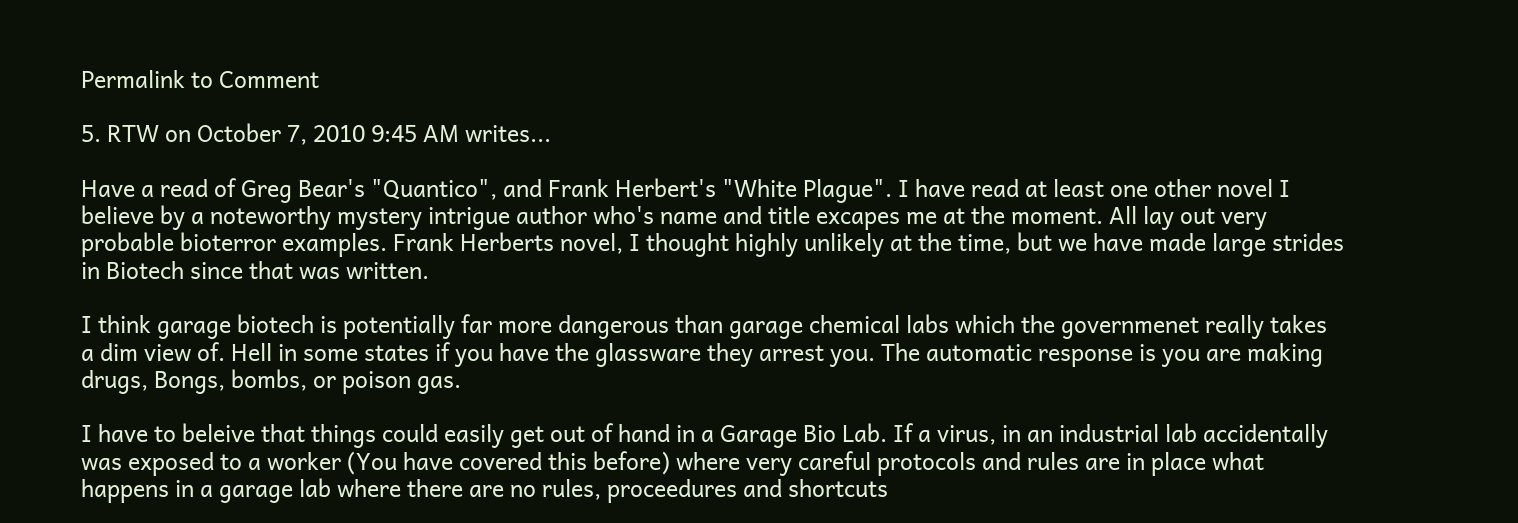Permalink to Comment

5. RTW on October 7, 2010 9:45 AM writes...

Have a read of Greg Bear's "Quantico", and Frank Herbert's "White Plague". I have read at least one other novel I believe by a noteworthy mystery intrigue author who's name and title excapes me at the moment. All lay out very probable bioterror examples. Frank Herberts novel, I thought highly unlikely at the time, but we have made large strides in Biotech since that was written.

I think garage biotech is potentially far more dangerous than garage chemical labs which the governmenet really takes a dim view of. Hell in some states if you have the glassware they arrest you. The automatic response is you are making drugs, Bongs, bombs, or poison gas.

I have to beleive that things could easily get out of hand in a Garage Bio Lab. If a virus, in an industrial lab accidentally was exposed to a worker (You have covered this before) where very careful protocols and rules are in place what happens in a garage lab where there are no rules, proceedures and shortcuts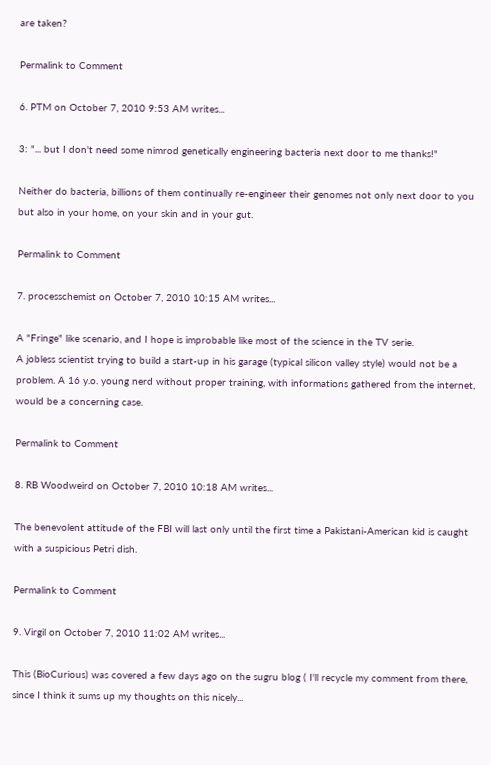are taken?

Permalink to Comment

6. PTM on October 7, 2010 9:53 AM writes...

3: "... but I don't need some nimrod genetically engineering bacteria next door to me thanks!"

Neither do bacteria, billions of them continually re-engineer their genomes not only next door to you but also in your home, on your skin and in your gut.

Permalink to Comment

7. processchemist on October 7, 2010 10:15 AM writes...

A "Fringe" like scenario, and I hope is improbable like most of the science in the TV serie.
A jobless scientist trying to build a start-up in his garage (typical silicon valley style) would not be a problem. A 16 y.o. young nerd without proper training, with informations gathered from the internet, would be a concerning case.

Permalink to Comment

8. RB Woodweird on October 7, 2010 10:18 AM writes...

The benevolent attitude of the FBI will last only until the first time a Pakistani-American kid is caught with a suspicious Petri dish.

Permalink to Comment

9. Virgil on October 7, 2010 11:02 AM writes...

This (BioCurious) was covered a few days ago on the sugru blog ( I'll recycle my comment from there, since I think it sums up my thoughts on this nicely...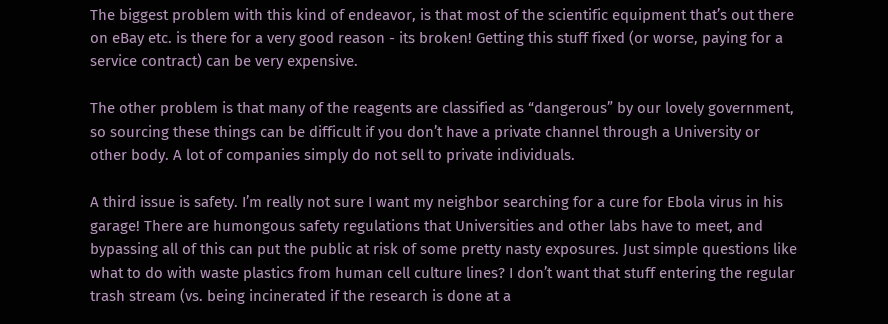The biggest problem with this kind of endeavor, is that most of the scientific equipment that’s out there on eBay etc. is there for a very good reason - its broken! Getting this stuff fixed (or worse, paying for a service contract) can be very expensive.

The other problem is that many of the reagents are classified as “dangerous” by our lovely government, so sourcing these things can be difficult if you don’t have a private channel through a University or other body. A lot of companies simply do not sell to private individuals.

A third issue is safety. I’m really not sure I want my neighbor searching for a cure for Ebola virus in his garage! There are humongous safety regulations that Universities and other labs have to meet, and bypassing all of this can put the public at risk of some pretty nasty exposures. Just simple questions like what to do with waste plastics from human cell culture lines? I don’t want that stuff entering the regular trash stream (vs. being incinerated if the research is done at a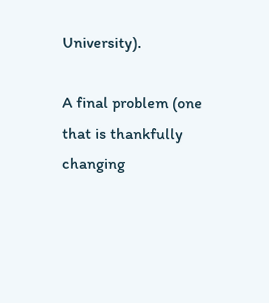University).

A final problem (one that is thankfully changing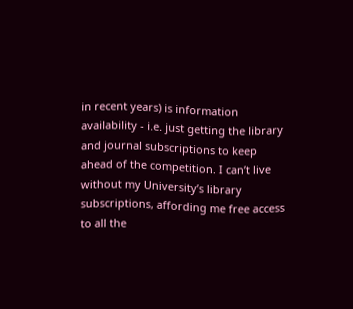in recent years) is information availability - i.e. just getting the library and journal subscriptions to keep ahead of the competition. I can’t live without my University’s library subscriptions, affording me free access to all the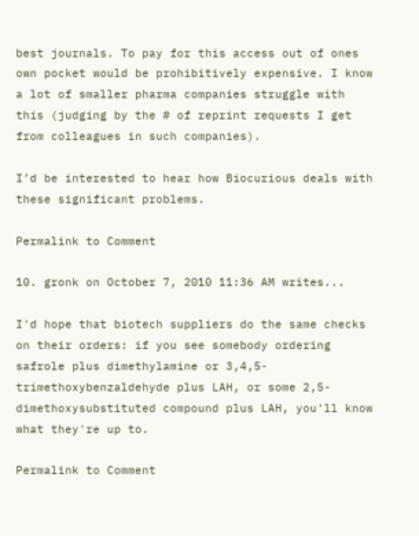best journals. To pay for this access out of ones own pocket would be prohibitively expensive. I know a lot of smaller pharma companies struggle with this (judging by the # of reprint requests I get from colleagues in such companies).

I’d be interested to hear how Biocurious deals with these significant problems.

Permalink to Comment

10. gronk on October 7, 2010 11:36 AM writes...

I'd hope that biotech suppliers do the same checks on their orders: if you see somebody ordering safrole plus dimethylamine or 3,4,5-trimethoxybenzaldehyde plus LAH, or some 2,5-dimethoxysubstituted compound plus LAH, you'll know what they're up to.

Permalink to Comment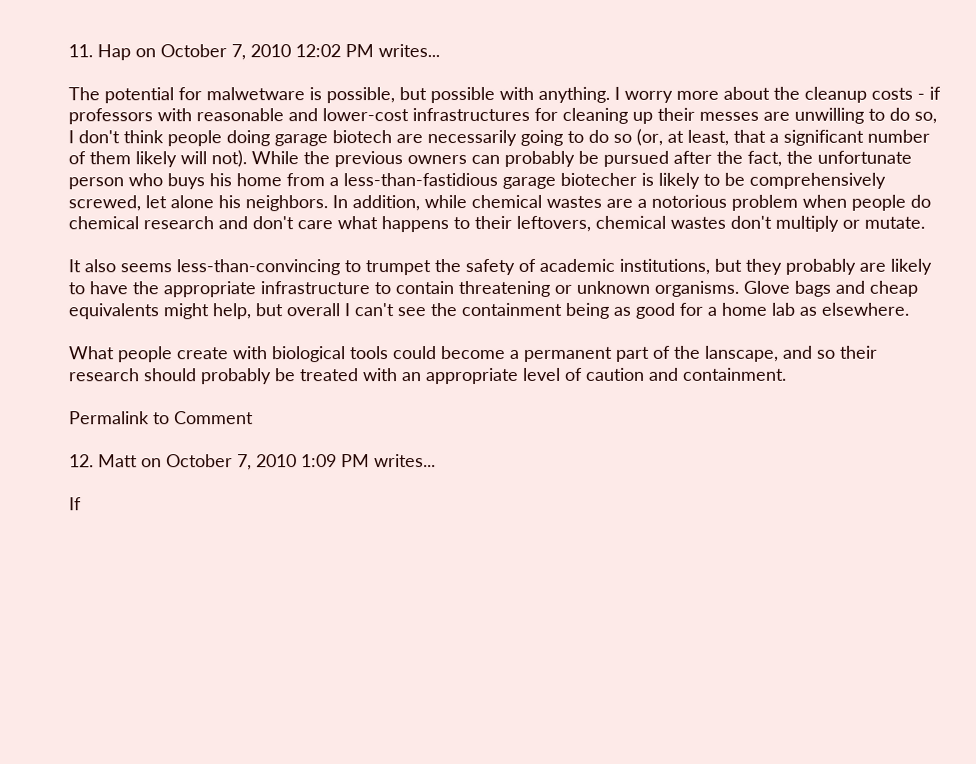11. Hap on October 7, 2010 12:02 PM writes...

The potential for malwetware is possible, but possible with anything. I worry more about the cleanup costs - if professors with reasonable and lower-cost infrastructures for cleaning up their messes are unwilling to do so, I don't think people doing garage biotech are necessarily going to do so (or, at least, that a significant number of them likely will not). While the previous owners can probably be pursued after the fact, the unfortunate person who buys his home from a less-than-fastidious garage biotecher is likely to be comprehensively screwed, let alone his neighbors. In addition, while chemical wastes are a notorious problem when people do chemical research and don't care what happens to their leftovers, chemical wastes don't multiply or mutate.

It also seems less-than-convincing to trumpet the safety of academic institutions, but they probably are likely to have the appropriate infrastructure to contain threatening or unknown organisms. Glove bags and cheap equivalents might help, but overall I can't see the containment being as good for a home lab as elsewhere.

What people create with biological tools could become a permanent part of the lanscape, and so their research should probably be treated with an appropriate level of caution and containment.

Permalink to Comment

12. Matt on October 7, 2010 1:09 PM writes...

If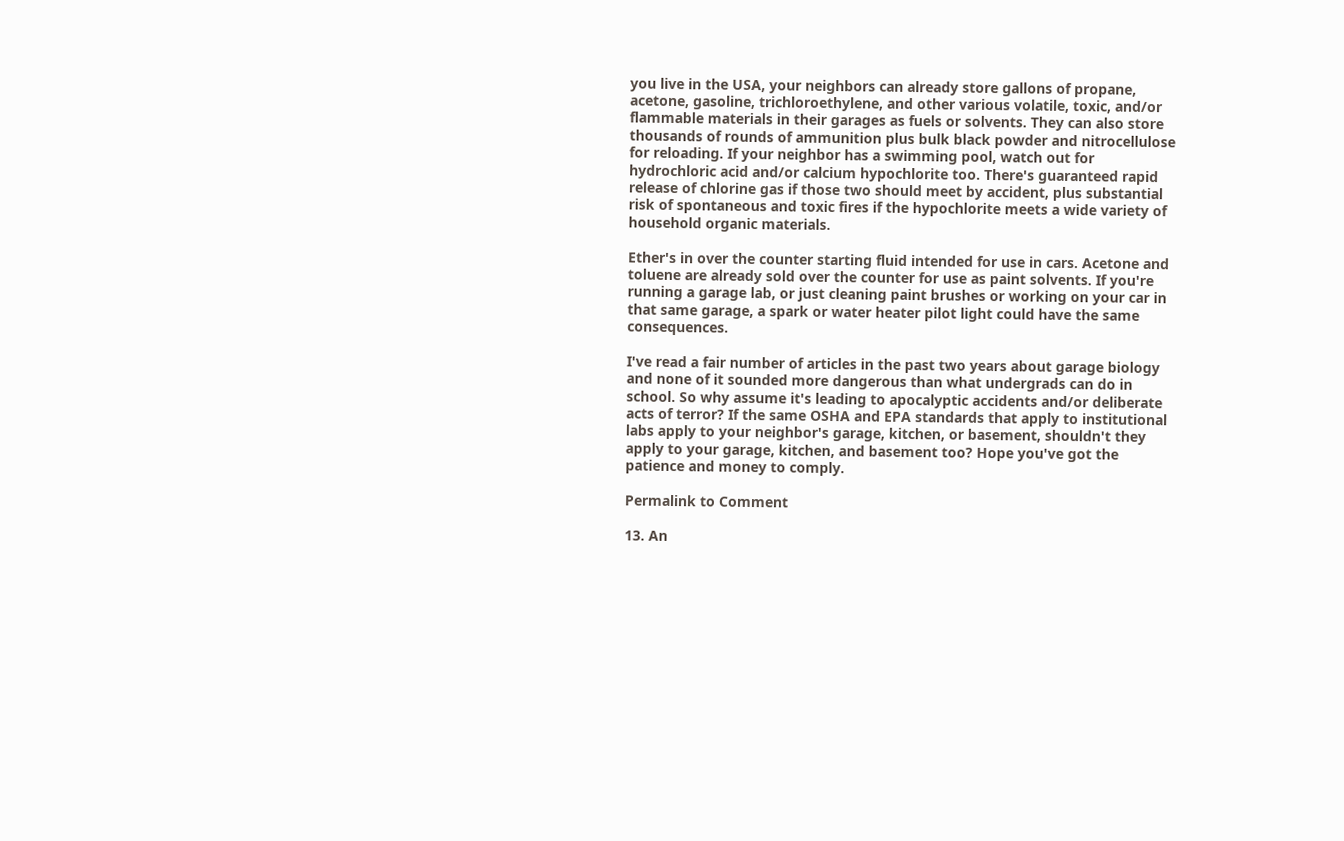you live in the USA, your neighbors can already store gallons of propane, acetone, gasoline, trichloroethylene, and other various volatile, toxic, and/or flammable materials in their garages as fuels or solvents. They can also store thousands of rounds of ammunition plus bulk black powder and nitrocellulose for reloading. If your neighbor has a swimming pool, watch out for hydrochloric acid and/or calcium hypochlorite too. There's guaranteed rapid release of chlorine gas if those two should meet by accident, plus substantial risk of spontaneous and toxic fires if the hypochlorite meets a wide variety of household organic materials.

Ether's in over the counter starting fluid intended for use in cars. Acetone and toluene are already sold over the counter for use as paint solvents. If you're running a garage lab, or just cleaning paint brushes or working on your car in that same garage, a spark or water heater pilot light could have the same consequences.

I've read a fair number of articles in the past two years about garage biology and none of it sounded more dangerous than what undergrads can do in school. So why assume it's leading to apocalyptic accidents and/or deliberate acts of terror? If the same OSHA and EPA standards that apply to institutional labs apply to your neighbor's garage, kitchen, or basement, shouldn't they apply to your garage, kitchen, and basement too? Hope you've got the patience and money to comply.

Permalink to Comment

13. An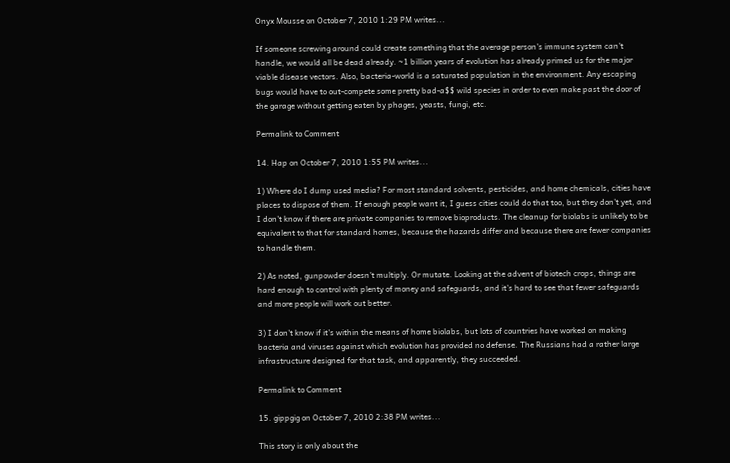Onyx Mousse on October 7, 2010 1:29 PM writes...

If someone screwing around could create something that the average person's immune system can't handle, we would all be dead already. ~1 billion years of evolution has already primed us for the major viable disease vectors. Also, bacteria-world is a saturated population in the environment. Any escaping bugs would have to out-compete some pretty bad-a$$ wild species in order to even make past the door of the garage without getting eaten by phages, yeasts, fungi, etc.

Permalink to Comment

14. Hap on October 7, 2010 1:55 PM writes...

1) Where do I dump used media? For most standard solvents, pesticides, and home chemicals, cities have places to dispose of them. If enough people want it, I guess cities could do that too, but they don't yet, and I don't know if there are private companies to remove bioproducts. The cleanup for biolabs is unlikely to be equivalent to that for standard homes, because the hazards differ and because there are fewer companies to handle them.

2) As noted, gunpowder doesn't multiply. Or mutate. Looking at the advent of biotech crops, things are hard enough to control with plenty of money and safeguards, and it's hard to see that fewer safeguards and more people will work out better.

3) I don't know if it's within the means of home biolabs, but lots of countries have worked on making bacteria and viruses against which evolution has provided no defense. The Russians had a rather large infrastructure designed for that task, and apparently, they succeeded.

Permalink to Comment

15. gippgig on October 7, 2010 2:38 PM writes...

This story is only about the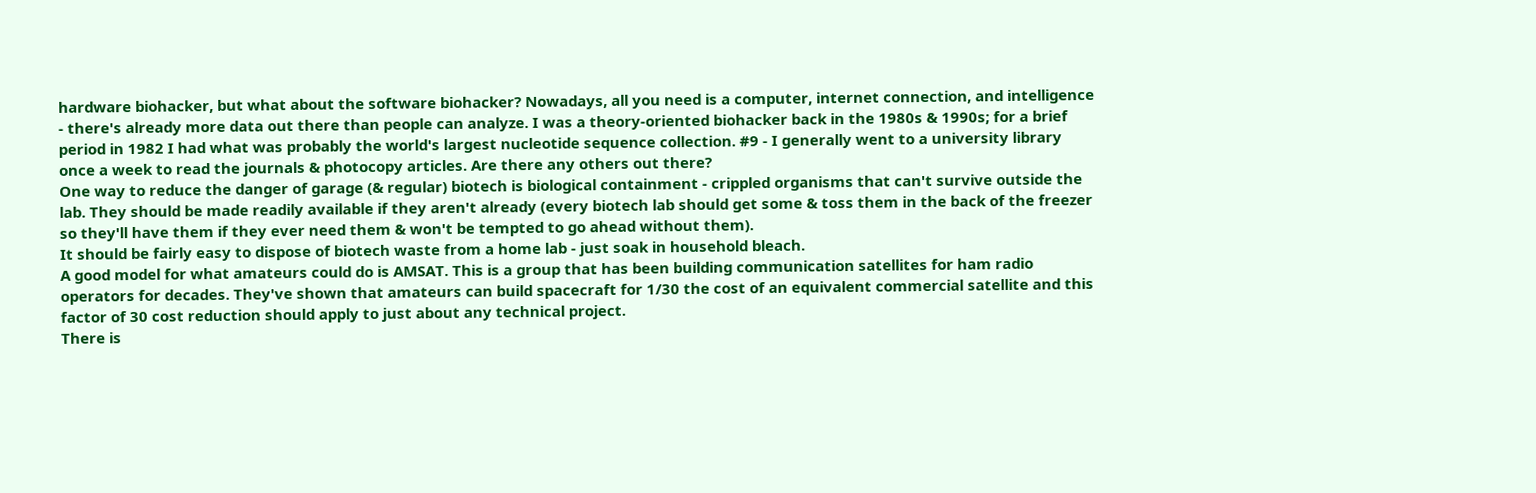hardware biohacker, but what about the software biohacker? Nowadays, all you need is a computer, internet connection, and intelligence - there's already more data out there than people can analyze. I was a theory-oriented biohacker back in the 1980s & 1990s; for a brief period in 1982 I had what was probably the world's largest nucleotide sequence collection. #9 - I generally went to a university library once a week to read the journals & photocopy articles. Are there any others out there?
One way to reduce the danger of garage (& regular) biotech is biological containment - crippled organisms that can't survive outside the lab. They should be made readily available if they aren't already (every biotech lab should get some & toss them in the back of the freezer so they'll have them if they ever need them & won't be tempted to go ahead without them).
It should be fairly easy to dispose of biotech waste from a home lab - just soak in household bleach.
A good model for what amateurs could do is AMSAT. This is a group that has been building communication satellites for ham radio operators for decades. They've shown that amateurs can build spacecraft for 1/30 the cost of an equivalent commercial satellite and this factor of 30 cost reduction should apply to just about any technical project.
There is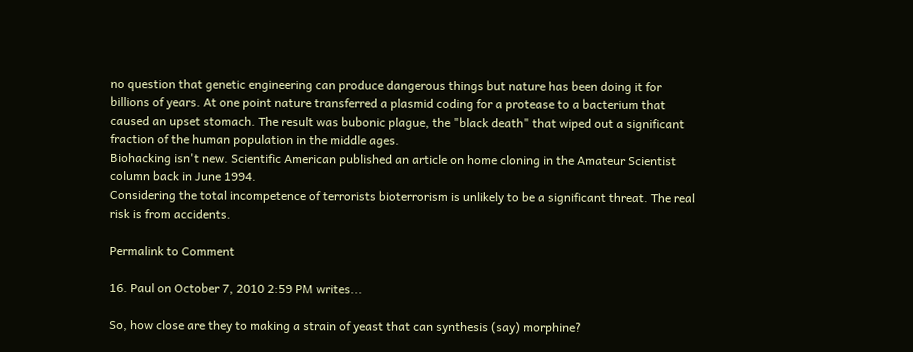no question that genetic engineering can produce dangerous things but nature has been doing it for billions of years. At one point nature transferred a plasmid coding for a protease to a bacterium that caused an upset stomach. The result was bubonic plague, the "black death" that wiped out a significant fraction of the human population in the middle ages.
Biohacking isn't new. Scientific American published an article on home cloning in the Amateur Scientist column back in June 1994.
Considering the total incompetence of terrorists bioterrorism is unlikely to be a significant threat. The real risk is from accidents.

Permalink to Comment

16. Paul on October 7, 2010 2:59 PM writes...

So, how close are they to making a strain of yeast that can synthesis (say) morphine?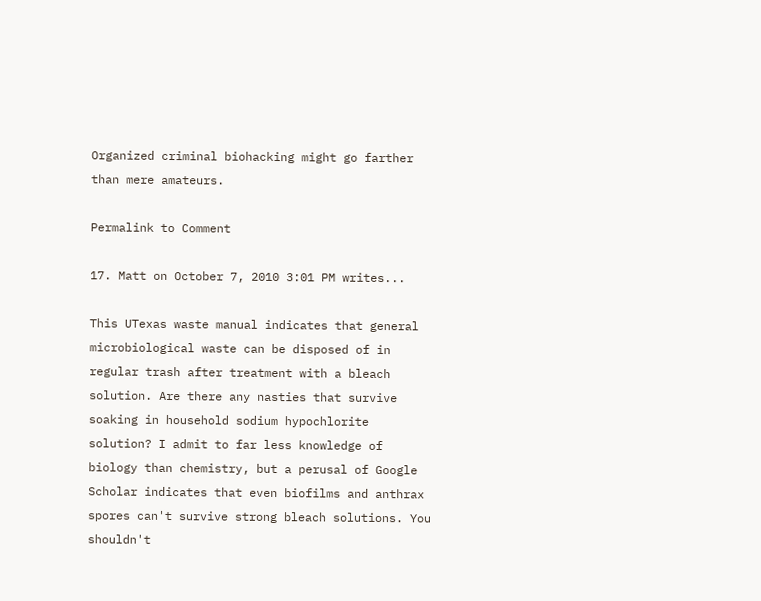Organized criminal biohacking might go farther than mere amateurs.

Permalink to Comment

17. Matt on October 7, 2010 3:01 PM writes...

This UTexas waste manual indicates that general microbiological waste can be disposed of in regular trash after treatment with a bleach solution. Are there any nasties that survive soaking in household sodium hypochlorite solution? I admit to far less knowledge of biology than chemistry, but a perusal of Google Scholar indicates that even biofilms and anthrax spores can't survive strong bleach solutions. You shouldn't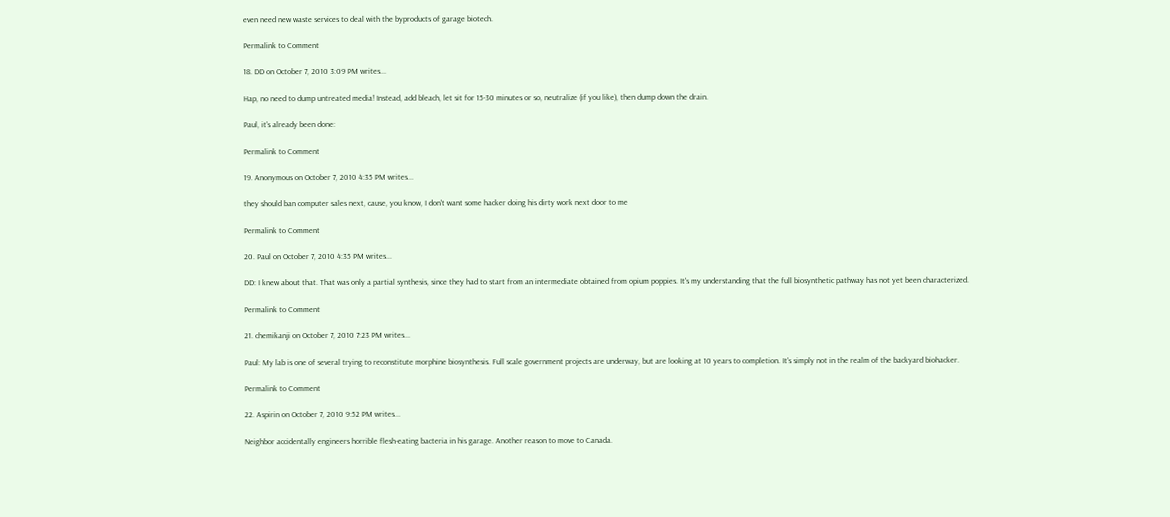even need new waste services to deal with the byproducts of garage biotech.

Permalink to Comment

18. DD on October 7, 2010 3:09 PM writes...

Hap, no need to dump untreated media! Instead, add bleach, let sit for 15-30 minutes or so, neutralize (if you like), then dump down the drain.

Paul, it's already been done:

Permalink to Comment

19. Anonymous on October 7, 2010 4:35 PM writes...

they should ban computer sales next, cause, you know, I don't want some hacker doing his dirty work next door to me

Permalink to Comment

20. Paul on October 7, 2010 4:35 PM writes...

DD: I knew about that. That was only a partial synthesis, since they had to start from an intermediate obtained from opium poppies. It's my understanding that the full biosynthetic pathway has not yet been characterized.

Permalink to Comment

21. chemikanji on October 7, 2010 7:23 PM writes...

Paul: My lab is one of several trying to reconstitute morphine biosynthesis. Full scale government projects are underway, but are looking at 10 years to completion. It's simply not in the realm of the backyard biohacker.

Permalink to Comment

22. Aspirin on October 7, 2010 9:52 PM writes...

Neighbor accidentally engineers horrible flesh-eating bacteria in his garage. Another reason to move to Canada.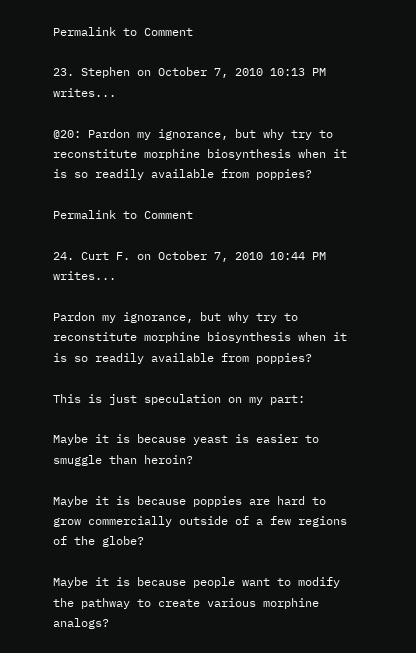Permalink to Comment

23. Stephen on October 7, 2010 10:13 PM writes...

@20: Pardon my ignorance, but why try to reconstitute morphine biosynthesis when it is so readily available from poppies?

Permalink to Comment

24. Curt F. on October 7, 2010 10:44 PM writes...

Pardon my ignorance, but why try to reconstitute morphine biosynthesis when it is so readily available from poppies?

This is just speculation on my part:

Maybe it is because yeast is easier to smuggle than heroin?

Maybe it is because poppies are hard to grow commercially outside of a few regions of the globe?

Maybe it is because people want to modify the pathway to create various morphine analogs?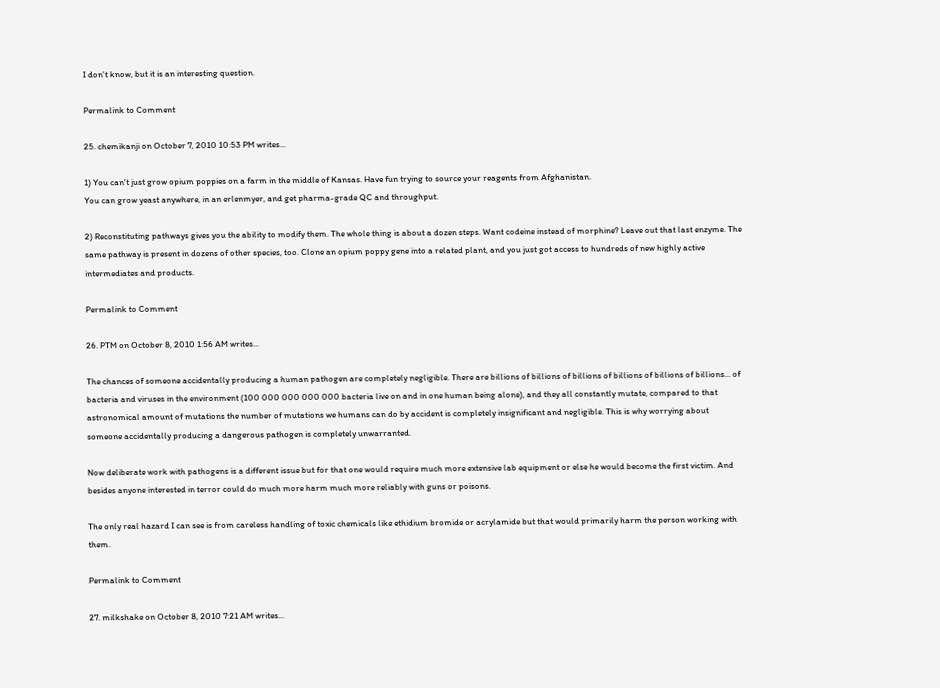I don't know, but it is an interesting question.

Permalink to Comment

25. chemikanji on October 7, 2010 10:53 PM writes...

1) You can't just grow opium poppies on a farm in the middle of Kansas. Have fun trying to source your reagents from Afghanistan.
You can grow yeast anywhere, in an erlenmyer, and get pharma-grade QC and throughput.

2) Reconstituting pathways gives you the ability to modify them. The whole thing is about a dozen steps. Want codeine instead of morphine? Leave out that last enzyme. The same pathway is present in dozens of other species, too. Clone an opium poppy gene into a related plant, and you just got access to hundreds of new highly active intermediates and products.

Permalink to Comment

26. PTM on October 8, 2010 1:56 AM writes...

The chances of someone accidentally producing a human pathogen are completely negligible. There are billions of billions of billions of billions of billions of billions... of bacteria and viruses in the environment (100 000 000 000 000 bacteria live on and in one human being alone), and they all constantly mutate, compared to that astronomical amount of mutations the number of mutations we humans can do by accident is completely insignificant and negligible. This is why worrying about someone accidentally producing a dangerous pathogen is completely unwarranted.

Now deliberate work with pathogens is a different issue but for that one would require much more extensive lab equipment or else he would become the first victim. And besides anyone interested in terror could do much more harm much more reliably with guns or poisons.

The only real hazard I can see is from careless handling of toxic chemicals like ethidium bromide or acrylamide but that would primarily harm the person working with them.

Permalink to Comment

27. milkshake on October 8, 2010 7:21 AM writes...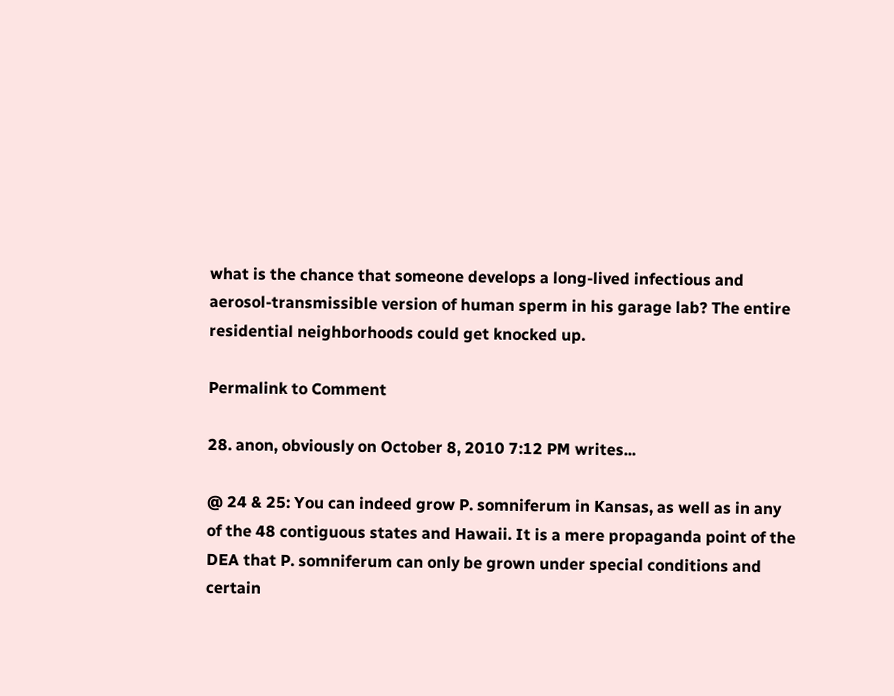what is the chance that someone develops a long-lived infectious and aerosol-transmissible version of human sperm in his garage lab? The entire residential neighborhoods could get knocked up.

Permalink to Comment

28. anon, obviously on October 8, 2010 7:12 PM writes...

@ 24 & 25: You can indeed grow P. somniferum in Kansas, as well as in any of the 48 contiguous states and Hawaii. It is a mere propaganda point of the DEA that P. somniferum can only be grown under special conditions and certain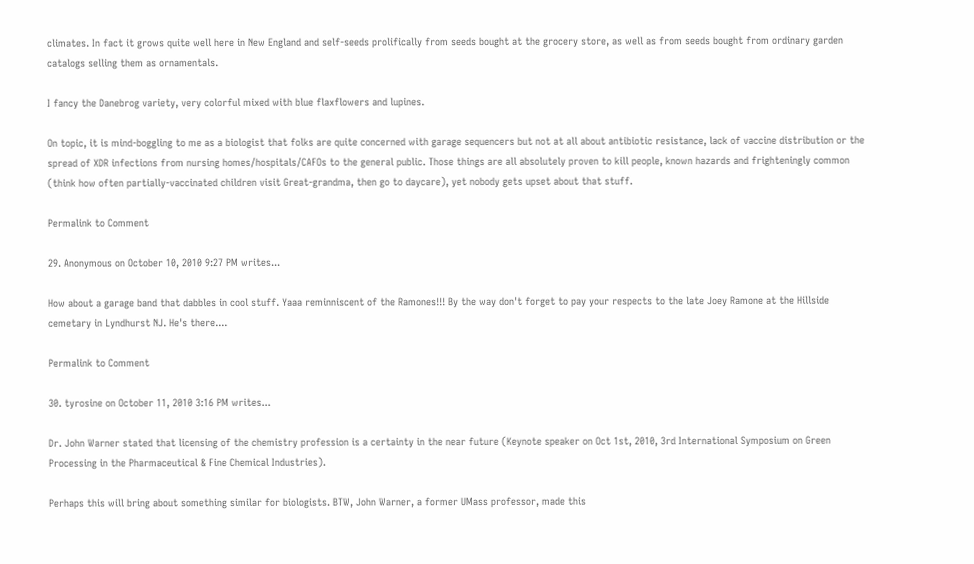climates. In fact it grows quite well here in New England and self-seeds prolifically from seeds bought at the grocery store, as well as from seeds bought from ordinary garden catalogs selling them as ornamentals.

I fancy the Danebrog variety, very colorful mixed with blue flaxflowers and lupines.

On topic, it is mind-boggling to me as a biologist that folks are quite concerned with garage sequencers but not at all about antibiotic resistance, lack of vaccine distribution or the spread of XDR infections from nursing homes/hospitals/CAFOs to the general public. Those things are all absolutely proven to kill people, known hazards and frighteningly common (think how often partially-vaccinated children visit Great-grandma, then go to daycare), yet nobody gets upset about that stuff.

Permalink to Comment

29. Anonymous on October 10, 2010 9:27 PM writes...

How about a garage band that dabbles in cool stuff. Yaaa reminniscent of the Ramones!!! By the way don't forget to pay your respects to the late Joey Ramone at the Hillside cemetary in Lyndhurst NJ. He's there....

Permalink to Comment

30. tyrosine on October 11, 2010 3:16 PM writes...

Dr. John Warner stated that licensing of the chemistry profession is a certainty in the near future (Keynote speaker on Oct 1st, 2010, 3rd International Symposium on Green Processing in the Pharmaceutical & Fine Chemical Industries).

Perhaps this will bring about something similar for biologists. BTW, John Warner, a former UMass professor, made this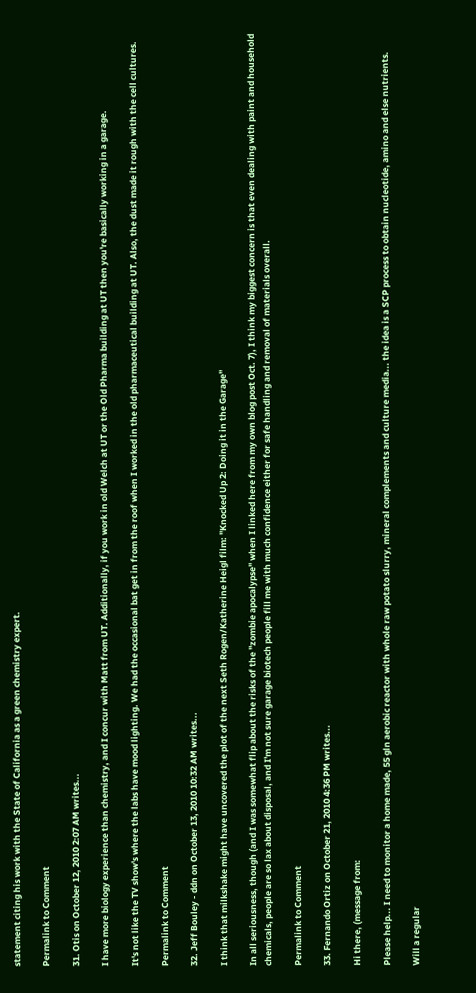statement citing his work with the State of California as a green chemistry expert.

Permalink to Comment

31. Otis on October 12, 2010 2:07 AM writes...

I have more biology experience than chemistry, and I concur with Matt from UT. Additionally, if you work in old Welch at UT or the Old Pharma building at UT then you're basically working in a garage.

It's not like the TV show's where the labs have mood lighting. We had the occasional bat get in from the roof when I worked in the old pharmaceutical building at UT. Also, the dust made it rough with the cell cultures.

Permalink to Comment

32. Jeff Bouley - ddn on October 13, 2010 10:32 AM writes...

I think that milkshake might have uncovered the plot of the next Seth Rogen/Katherine Heigl film: "Knocked Up 2: Doing it in the Garage"

In all seriousness, though (and I was somewhat flip about the risks of the "zombie apocalypse" when I linked here from my own blog post Oct. 7), I think my biggest concern is that even dealing with paint and household chemicals, people are so lax about disposal, and I'm not sure garage biotech people fill me with much confidence either for safe handling and removal of materials overall.

Permalink to Comment

33. Fernando Ortiz on October 21, 2010 4:36 PM writes...

Hi there, (message from:

Please help... I need to monitor a home made, 55 gln aerobic reactor with whole raw potato slurry, mineral complements and culture media... the idea is a SCP process to obtain nucleotide, amino and else nutrients.

Will a regular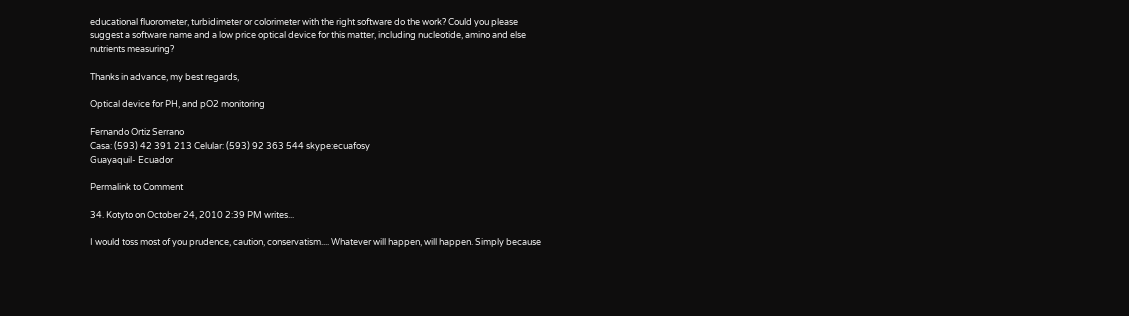educational fluorometer, turbidimeter or colorimeter with the right software do the work? Could you please suggest a software name and a low price optical device for this matter, including nucleotide, amino and else nutrients measuring?

Thanks in advance, my best regards,

Optical device for PH, and pO2 monitoring

Fernando Ortiz Serrano
Casa: (593) 42 391 213 Celular: (593) 92 363 544 skype:ecuafosy
Guayaquil- Ecuador

Permalink to Comment

34. Kotyto on October 24, 2010 2:39 PM writes...

I would toss most of you prudence, caution, conservatism.... Whatever will happen, will happen. Simply because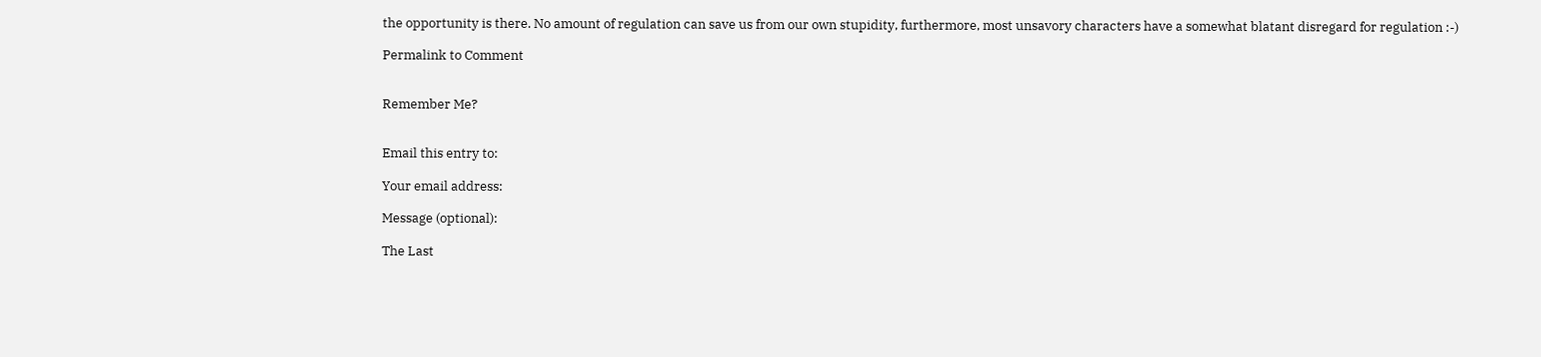the opportunity is there. No amount of regulation can save us from our own stupidity, furthermore, most unsavory characters have a somewhat blatant disregard for regulation :-)

Permalink to Comment


Remember Me?


Email this entry to:

Your email address:

Message (optional):

The Last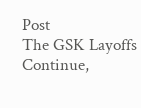Post
The GSK Layoffs Continue,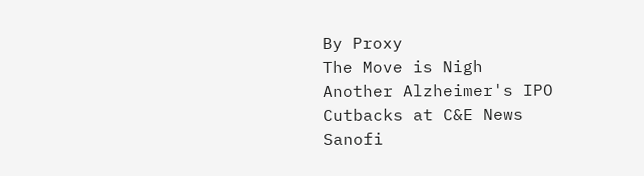By Proxy
The Move is Nigh
Another Alzheimer's IPO
Cutbacks at C&E News
Sanofi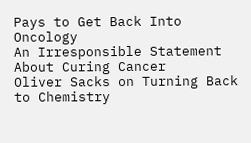Pays to Get Back Into Oncology
An Irresponsible Statement About Curing Cancer
Oliver Sacks on Turning Back to Chemistry